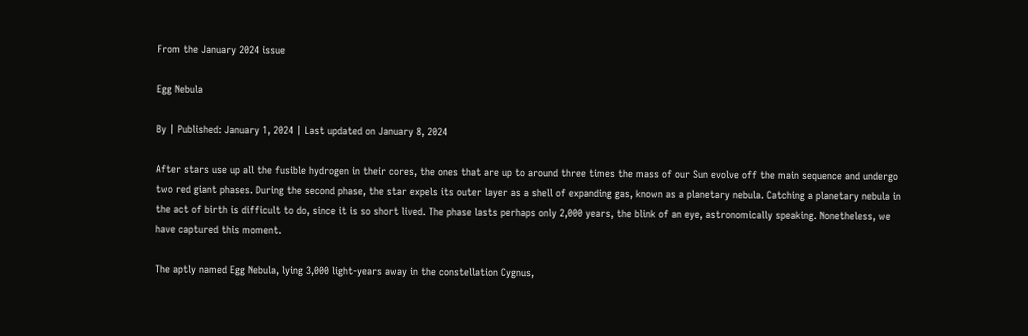From the January 2024 issue

Egg Nebula

By | Published: January 1, 2024 | Last updated on January 8, 2024

After stars use up all the fusible hydrogen in their cores, the ones that are up to around three times the mass of our Sun evolve off the main sequence and undergo two red giant phases. During the second phase, the star expels its outer layer as a shell of expanding gas, known as a planetary nebula. Catching a planetary nebula in the act of birth is difficult to do, since it is so short lived. The phase lasts perhaps only 2,000 years, the blink of an eye, astronomically speaking. Nonetheless, we have captured this moment.

The aptly named Egg Nebula, lying 3,000 light-years away in the constellation Cygnus,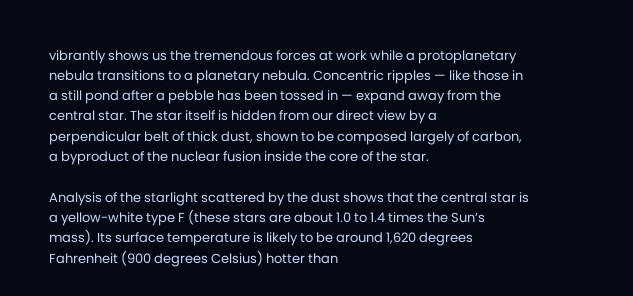vibrantly shows us the tremendous forces at work while a protoplanetary nebula transitions to a planetary nebula. Concentric ripples — like those in a still pond after a pebble has been tossed in — expand away from the central star. The star itself is hidden from our direct view by a perpendicular belt of thick dust, shown to be composed largely of carbon, a byproduct of the nuclear fusion inside the core of the star.

Analysis of the starlight scattered by the dust shows that the central star is a yellow-white type F (these stars are about 1.0 to 1.4 times the Sun’s mass). Its surface temperature is likely to be around 1,620 degrees Fahrenheit (900 degrees Celsius) hotter than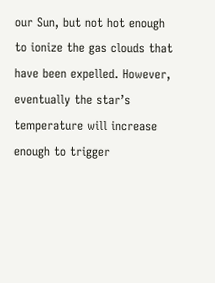our Sun, but not hot enough to ionize the gas clouds that have been expelled. However, eventually the star’s temperature will increase enough to trigger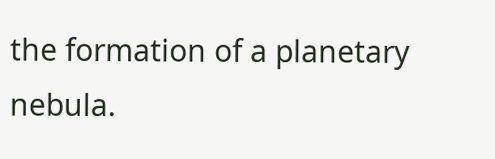the formation of a planetary nebula.